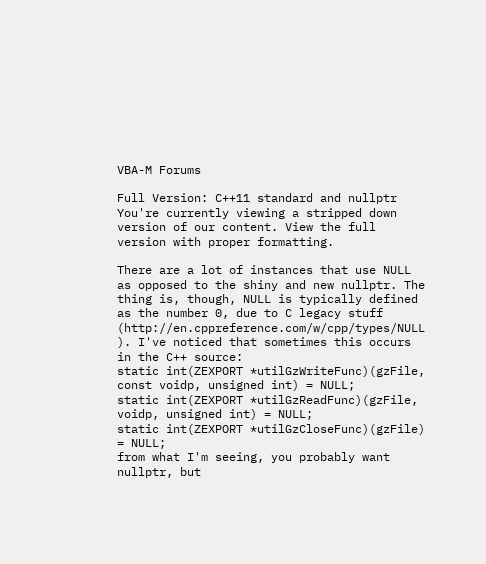VBA-M Forums

Full Version: C++11 standard and nullptr
You're currently viewing a stripped down version of our content. View the full version with proper formatting.

There are a lot of instances that use NULL as opposed to the shiny and new nullptr. The thing is, though, NULL is typically defined as the number 0, due to C legacy stuff (http://en.cppreference.com/w/cpp/types/NULL ). I've noticed that sometimes this occurs in the C++ source:
static int(ZEXPORT *utilGzWriteFunc)(gzFile, const voidp, unsigned int) = NULL;
static int(ZEXPORT *utilGzReadFunc)(gzFile, voidp, unsigned int) = NULL;
static int(ZEXPORT *utilGzCloseFunc)(gzFile) = NULL;
from what I'm seeing, you probably want nullptr, but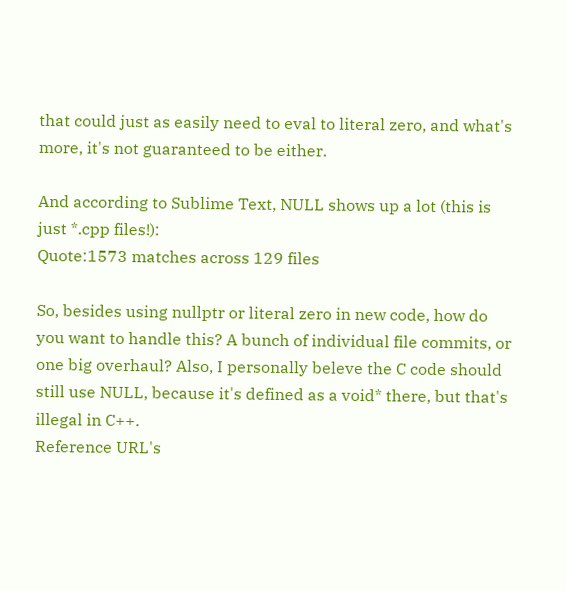that could just as easily need to eval to literal zero, and what's more, it's not guaranteed to be either.

And according to Sublime Text, NULL shows up a lot (this is just *.cpp files!):
Quote:1573 matches across 129 files

So, besides using nullptr or literal zero in new code, how do you want to handle this? A bunch of individual file commits, or one big overhaul? Also, I personally beleve the C code should still use NULL, because it's defined as a void* there, but that's illegal in C++.
Reference URL's